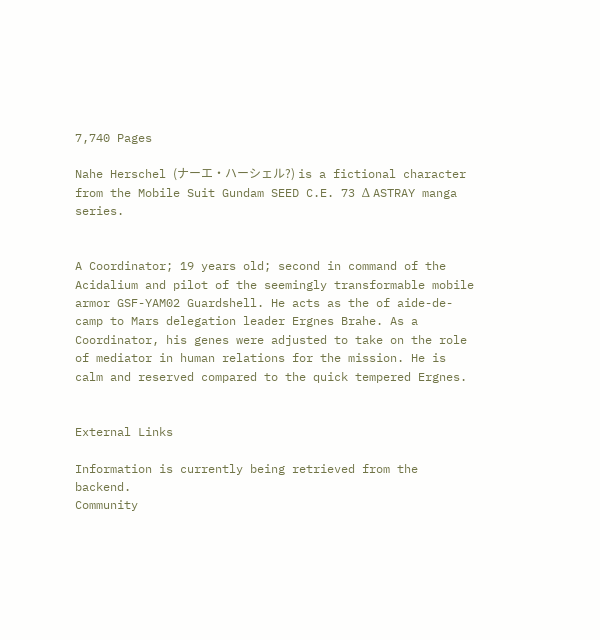7,740 Pages

Nahe Herschel (ナーエ・ハーシェル?) is a fictional character from the Mobile Suit Gundam SEED C.E. 73 Δ ASTRAY manga series.


A Coordinator; 19 years old; second in command of the Acidalium and pilot of the seemingly transformable mobile armor GSF-YAM02 Guardshell. He acts as the of aide-de-camp to Mars delegation leader Ergnes Brahe. As a Coordinator, his genes were adjusted to take on the role of mediator in human relations for the mission. He is calm and reserved compared to the quick tempered Ergnes.


External Links

Information is currently being retrieved from the backend.
Community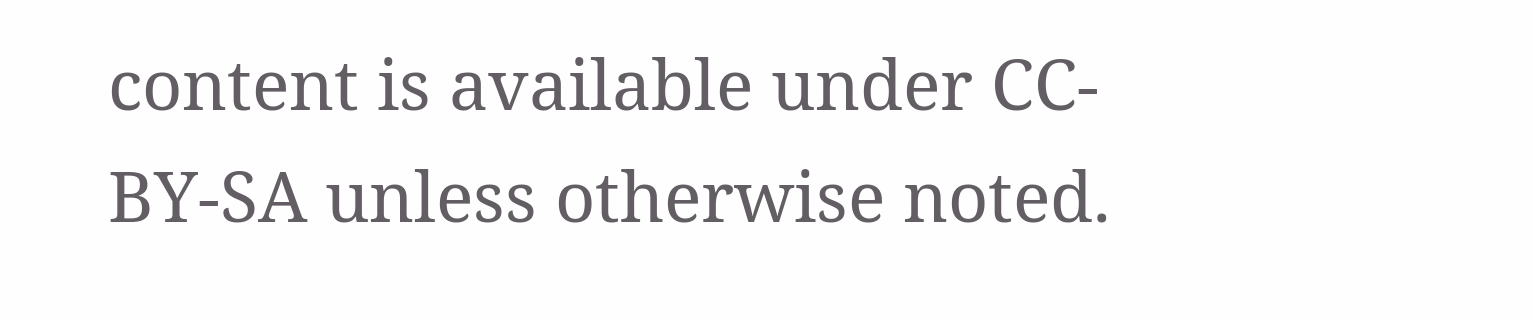content is available under CC-BY-SA unless otherwise noted.